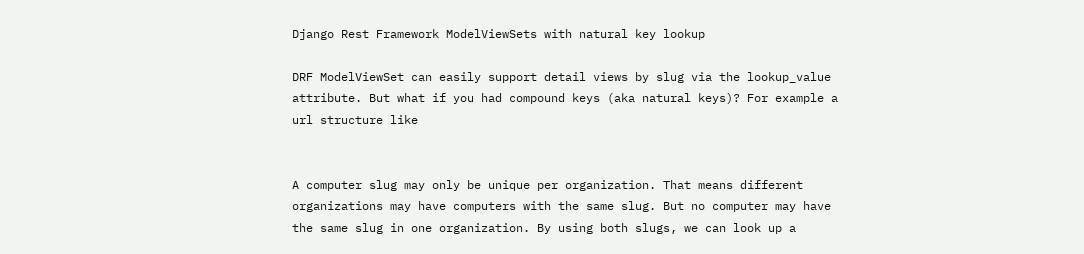Django Rest Framework ModelViewSets with natural key lookup

DRF ModelViewSet can easily support detail views by slug via the lookup_value attribute. But what if you had compound keys (aka natural keys)? For example a url structure like


A computer slug may only be unique per organization. That means different organizations may have computers with the same slug. But no computer may have the same slug in one organization. By using both slugs, we can look up a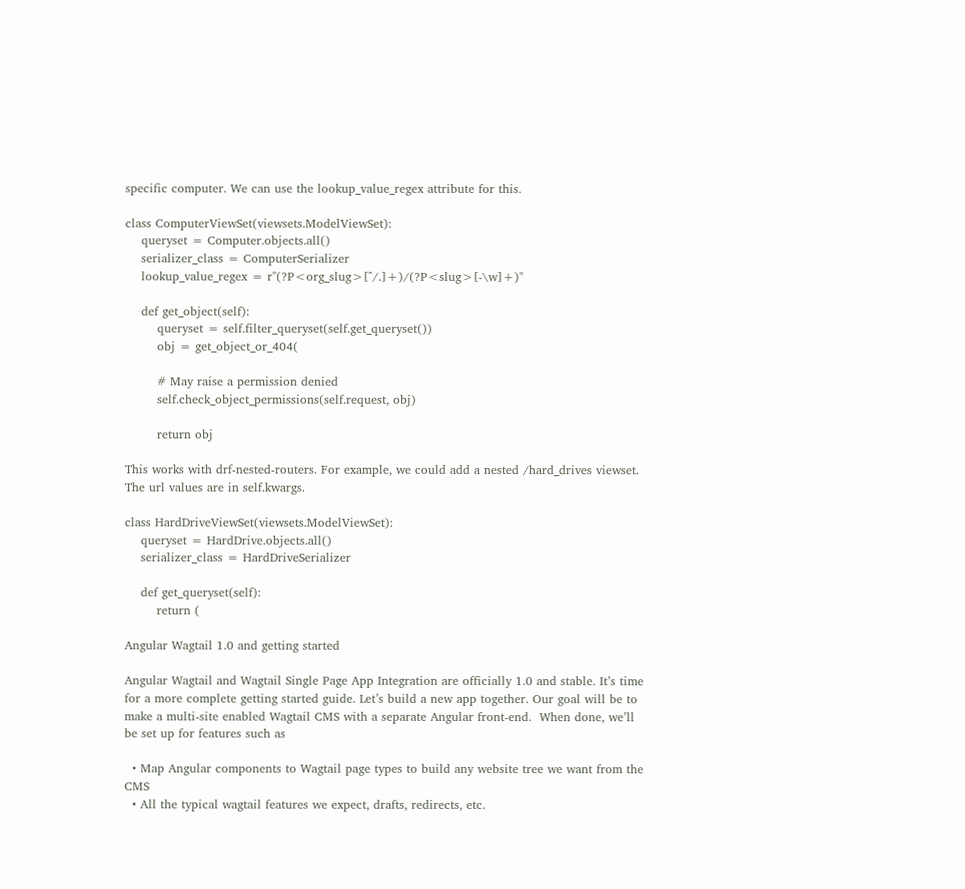specific computer. We can use the lookup_value_regex attribute for this.

class ComputerViewSet(viewsets.ModelViewSet):
    queryset = Computer.objects.all()
    serializer_class = ComputerSerializer
    lookup_value_regex = r"(?P<org_slug>[^/.]+)/(?P<slug>[-\w]+)"

    def get_object(self):
        queryset = self.filter_queryset(self.get_queryset())
        obj = get_object_or_404(

        # May raise a permission denied
        self.check_object_permissions(self.request, obj)

        return obj

This works with drf-nested-routers. For example, we could add a nested /hard_drives viewset. The url values are in self.kwargs.

class HardDriveViewSet(viewsets.ModelViewSet):
    queryset = HardDrive.objects.all()
    serializer_class = HardDriveSerializer

    def get_queryset(self):
        return (

Angular Wagtail 1.0 and getting started

Angular Wagtail and Wagtail Single Page App Integration are officially 1.0 and stable. It’s time for a more complete getting started guide. Let’s build a new app together. Our goal will be to make a multi-site enabled Wagtail CMS with a separate Angular front-end.  When done, we’ll be set up for features such as

  • Map Angular components to Wagtail page types to build any website tree we want from the CMS
  • All the typical wagtail features we expect, drafts, redirects, etc.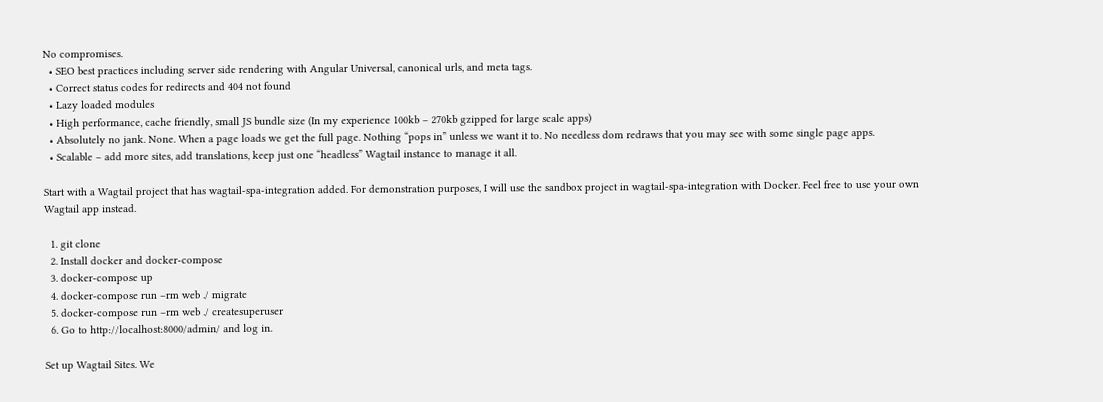No compromises.
  • SEO best practices including server side rendering with Angular Universal, canonical urls, and meta tags.
  • Correct status codes for redirects and 404 not found
  • Lazy loaded modules
  • High performance, cache friendly, small JS bundle size (In my experience 100kb – 270kb gzipped for large scale apps)
  • Absolutely no jank. None. When a page loads we get the full page. Nothing “pops in” unless we want it to. No needless dom redraws that you may see with some single page apps.
  • Scalable – add more sites, add translations, keep just one “headless” Wagtail instance to manage it all.

Start with a Wagtail project that has wagtail-spa-integration added. For demonstration purposes, I will use the sandbox project in wagtail-spa-integration with Docker. Feel free to use your own Wagtail app instead.

  1. git clone
  2. Install docker and docker-compose
  3. docker-compose up
  4. docker-compose run –rm web ./ migrate
  5. docker-compose run –rm web ./ createsuperuser
  6. Go to http://localhost:8000/admin/ and log in.

Set up Wagtail Sites. We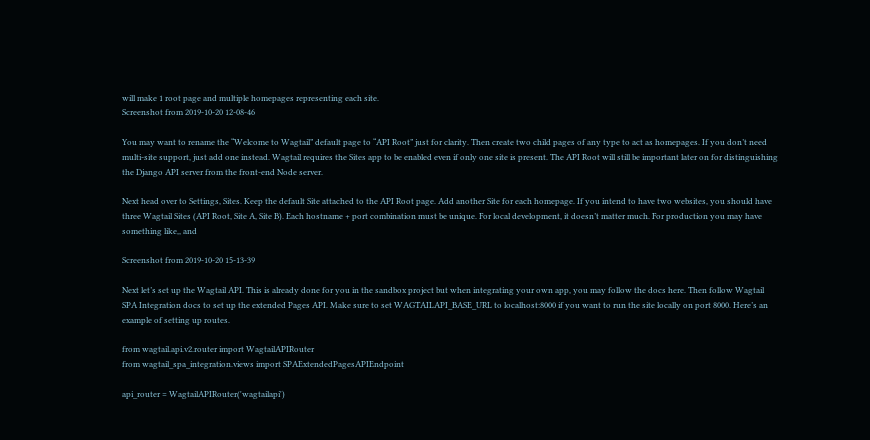will make 1 root page and multiple homepages representing each site.
Screenshot from 2019-10-20 12-08-46

You may want to rename the “Welcome to Wagtail” default page to “API Root” just for clarity. Then create two child pages of any type to act as homepages. If you don’t need multi-site support, just add one instead. Wagtail requires the Sites app to be enabled even if only one site is present. The API Root will still be important later on for distinguishing the Django API server from the front-end Node server.

Next head over to Settings, Sites. Keep the default Site attached to the API Root page. Add another Site for each homepage. If you intend to have two websites, you should have three Wagtail Sites (API Root, Site A, Site B). Each hostname + port combination must be unique. For local development, it doesn’t matter much. For production you may have something like,, and

Screenshot from 2019-10-20 15-13-39

Next let’s set up the Wagtail API. This is already done for you in the sandbox project but when integrating your own app, you may follow the docs here. Then follow Wagtail SPA Integration docs to set up the extended Pages API. Make sure to set WAGTAILAPI_BASE_URL to localhost:8000 if you want to run the site locally on port 8000. Here’s an example of setting up routes.

from wagtail.api.v2.router import WagtailAPIRouter
from wagtail_spa_integration.views import SPAExtendedPagesAPIEndpoint

api_router = WagtailAPIRouter('wagtailapi')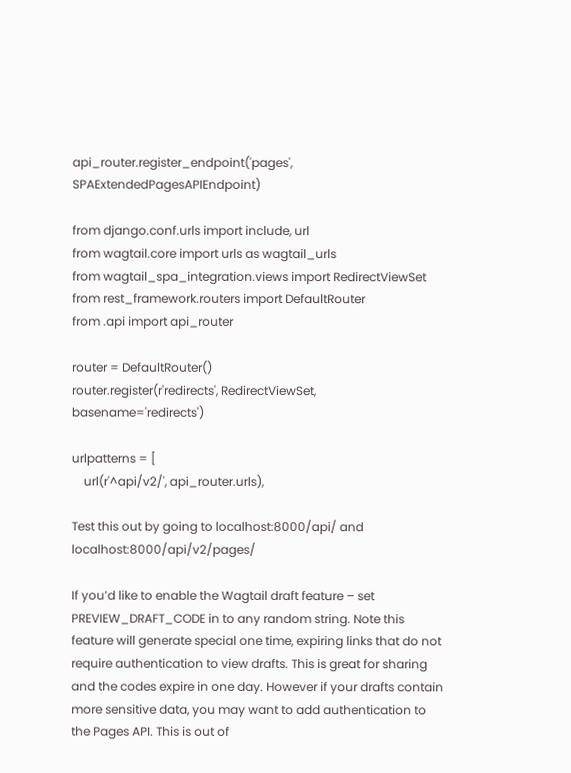api_router.register_endpoint('pages', SPAExtendedPagesAPIEndpoint)

from django.conf.urls import include, url
from wagtail.core import urls as wagtail_urls
from wagtail_spa_integration.views import RedirectViewSet
from rest_framework.routers import DefaultRouter
from .api import api_router

router = DefaultRouter()
router.register(r'redirects', RedirectViewSet, basename='redirects')

urlpatterns = [
    url(r'^api/v2/', api_router.urls),

Test this out by going to localhost:8000/api/ and localhost:8000/api/v2/pages/

If you’d like to enable the Wagtail draft feature – set PREVIEW_DRAFT_CODE in to any random string. Note this feature will generate special one time, expiring links that do not require authentication to view drafts. This is great for sharing and the codes expire in one day. However if your drafts contain more sensitive data, you may want to add authentication to the Pages API. This is out of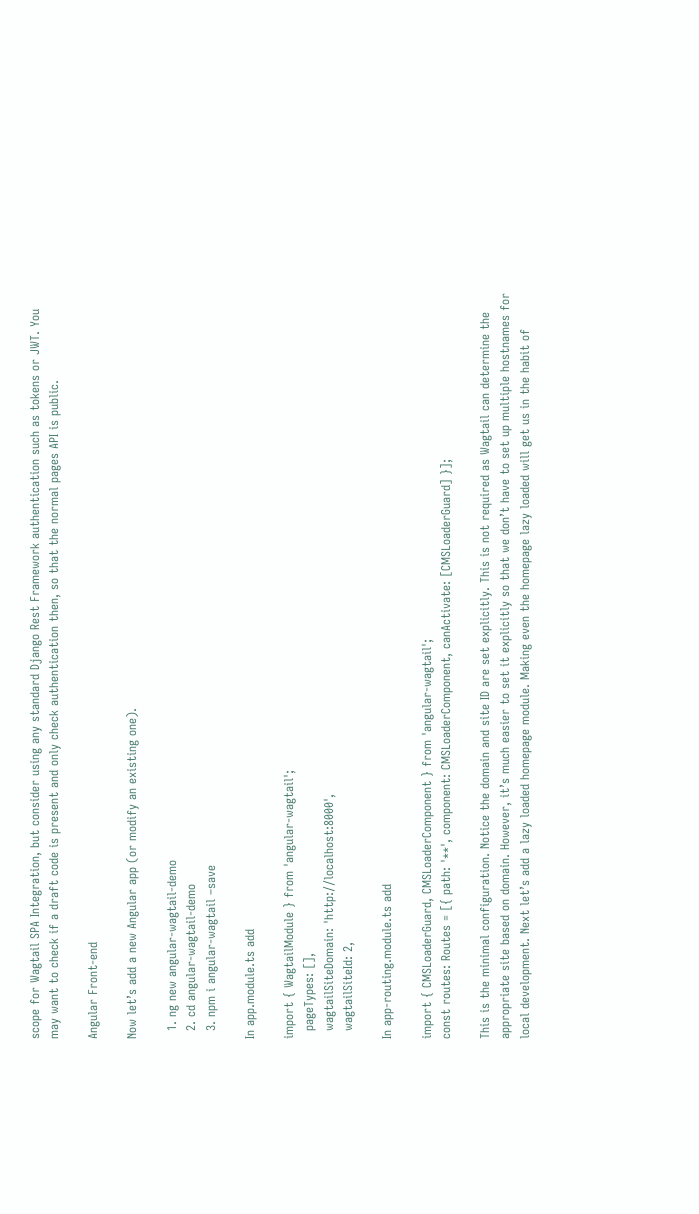scope for Wagtail SPA Integration, but consider using any standard Django Rest Framework authentication such as tokens or JWT. You may want to check if a draft code is present and only check authentication then, so that the normal pages API is public.

Angular Front-end

Now let’s add a new Angular app (or modify an existing one).

  1. ng new angular-wagtail-demo
  2. cd angular-wagtail-demo
  3. npm i angular-wagtail –save

In app.module.ts add

import { WagtailModule } from 'angular-wagtail';
  pageTypes: [],
  wagtailSiteDomain: 'http://localhost:8000',
  wagtailSiteId: 2,

In app-routing.module.ts add

import { CMSLoaderGuard, CMSLoaderComponent } from 'angular-wagtail';
const routes: Routes = [{ path: '**', component: CMSLoaderComponent, canActivate: [CMSLoaderGuard] }];

This is the minimal configuration. Notice the domain and site ID are set explicitly. This is not required as Wagtail can determine the appropriate site based on domain. However, it’s much easier to set it explicitly so that we don’t have to set up multiple hostnames for local development. Next let’s add a lazy loaded homepage module. Making even the homepage lazy loaded will get us in the habit of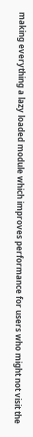making everything a lazy loaded module which improves performance for users who might not visit the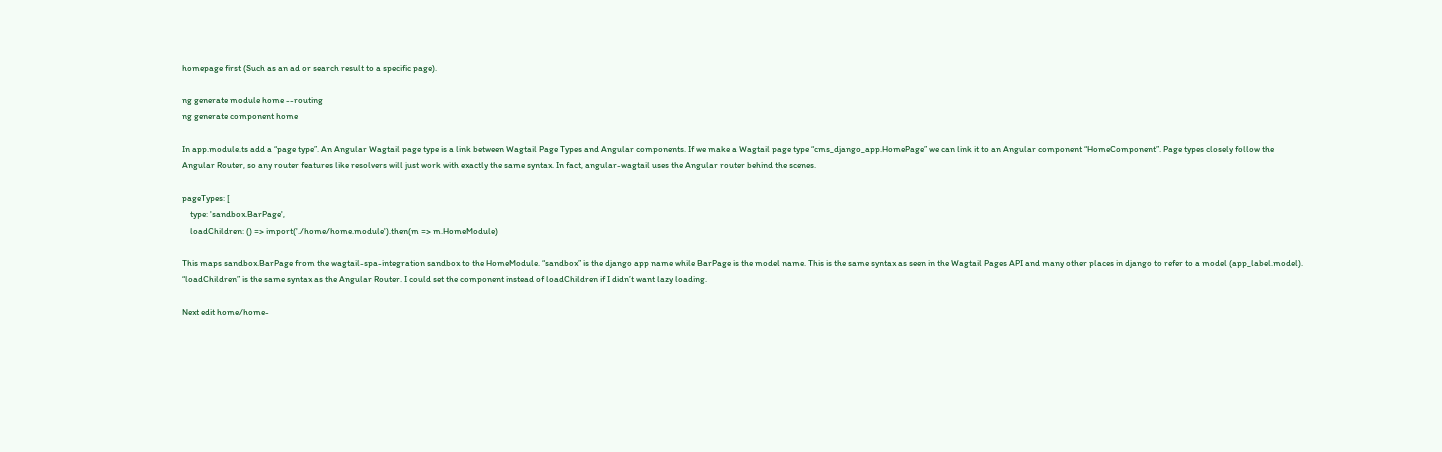homepage first (Such as an ad or search result to a specific page).

ng generate module home --routing
ng generate component home

In app.module.ts add a “page type”. An Angular Wagtail page type is a link between Wagtail Page Types and Angular components. If we make a Wagtail page type “cms_django_app.HomePage” we can link it to an Angular component “HomeComponent”. Page types closely follow the Angular Router, so any router features like resolvers will just work with exactly the same syntax. In fact, angular-wagtail uses the Angular router behind the scenes.

pageTypes: [
    type: 'sandbox.BarPage',
    loadChildren: () => import('./home/home.module').then(m => m.HomeModule)

This maps sandbox.BarPage from the wagtail-spa-integration sandbox to the HomeModule. “sandbox” is the django app name while BarPage is the model name. This is the same syntax as seen in the Wagtail Pages API and many other places in django to refer to a model (app_label.model). “loadChildren” is the same syntax as the Angular Router. I could set the component instead of loadChildren if I didn’t want lazy loading.

Next edit home/home-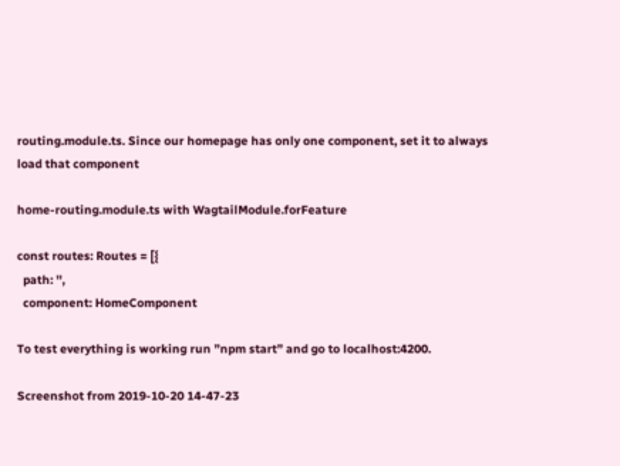routing.module.ts. Since our homepage has only one component, set it to always load that component

home-routing.module.ts with WagtailModule.forFeature

const routes: Routes = [{
  path: '',
  component: HomeComponent

To test everything is working run ”npm start” and go to localhost:4200.

Screenshot from 2019-10-20 14-47-23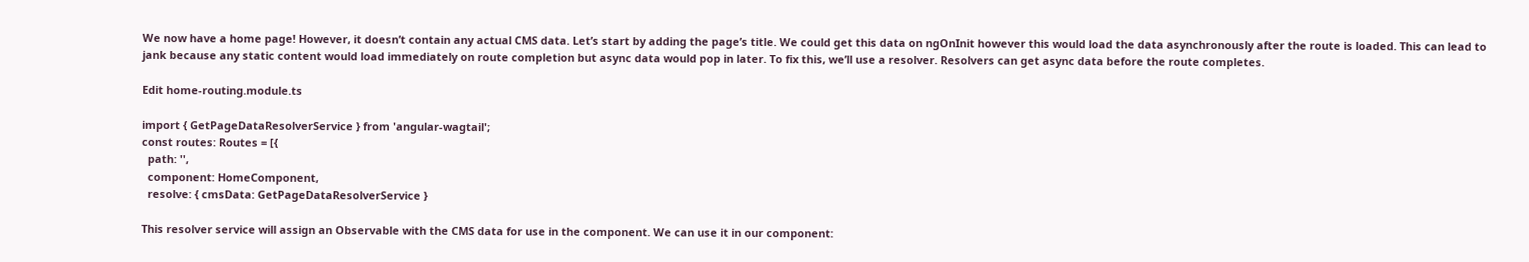We now have a home page! However, it doesn’t contain any actual CMS data. Let’s start by adding the page’s title. We could get this data on ngOnInit however this would load the data asynchronously after the route is loaded. This can lead to jank because any static content would load immediately on route completion but async data would pop in later. To fix this, we’ll use a resolver. Resolvers can get async data before the route completes.

Edit home-routing.module.ts

import { GetPageDataResolverService } from 'angular-wagtail';
const routes: Routes = [{
  path: '',
  component: HomeComponent,
  resolve: { cmsData: GetPageDataResolverService }

This resolver service will assign an Observable with the CMS data for use in the component. We can use it in our component: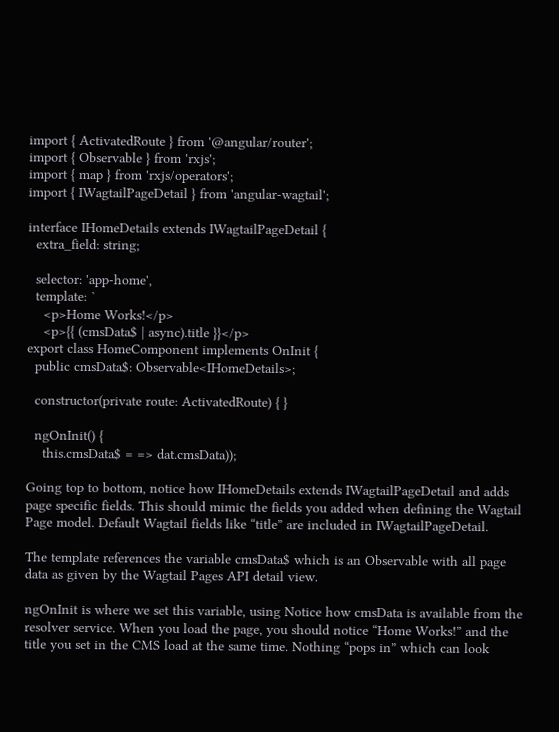import { ActivatedRoute } from '@angular/router';
import { Observable } from 'rxjs';
import { map } from 'rxjs/operators';
import { IWagtailPageDetail } from 'angular-wagtail';

interface IHomeDetails extends IWagtailPageDetail {
  extra_field: string;

  selector: 'app-home',
  template: `
    <p>Home Works!</p>
    <p>{{ (cmsData$ | async).title }}</p>
export class HomeComponent implements OnInit {
  public cmsData$: Observable<IHomeDetails>;

  constructor(private route: ActivatedRoute) { }

  ngOnInit() {
    this.cmsData$ = => dat.cmsData));

Going top to bottom, notice how IHomeDetails extends IWagtailPageDetail and adds page specific fields. This should mimic the fields you added when defining the Wagtail Page model. Default Wagtail fields like “title” are included in IWagtailPageDetail.

The template references the variable cmsData$ which is an Observable with all page data as given by the Wagtail Pages API detail view.

ngOnInit is where we set this variable, using Notice how cmsData is available from the resolver service. When you load the page, you should notice “Home Works!” and the title you set in the CMS load at the same time. Nothing “pops in” which can look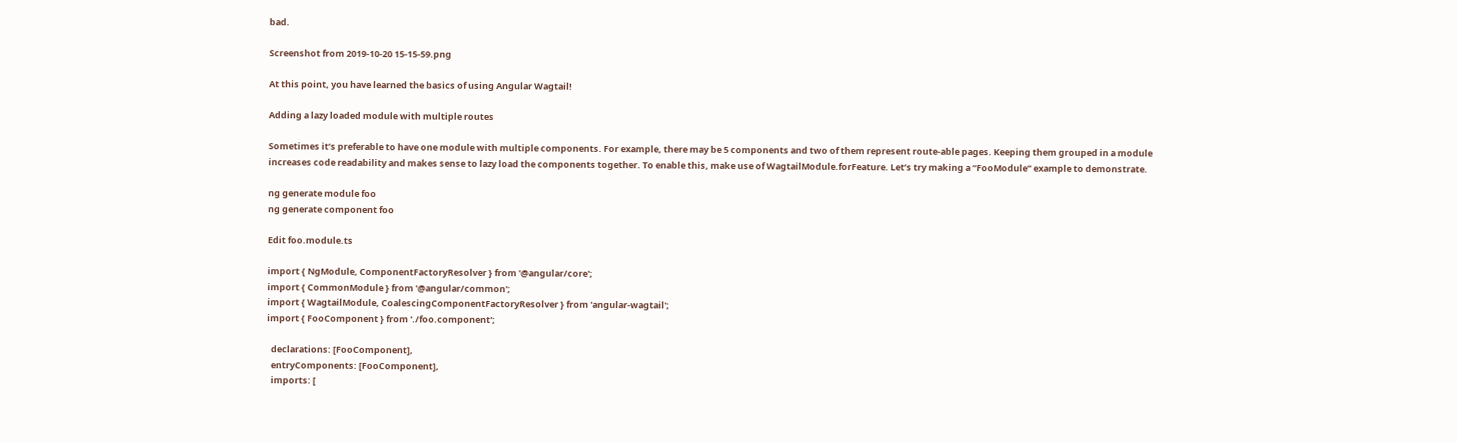bad.

Screenshot from 2019-10-20 15-15-59.png

At this point, you have learned the basics of using Angular Wagtail!

Adding a lazy loaded module with multiple routes

Sometimes it’s preferable to have one module with multiple components. For example, there may be 5 components and two of them represent route-able pages. Keeping them grouped in a module increases code readability and makes sense to lazy load the components together. To enable this, make use of WagtailModule.forFeature. Let’s try making a “FooModule” example to demonstrate.

ng generate module foo
ng generate component foo

Edit foo.module.ts

import { NgModule, ComponentFactoryResolver } from '@angular/core';
import { CommonModule } from '@angular/common';
import { WagtailModule, CoalescingComponentFactoryResolver } from 'angular-wagtail';
import { FooComponent } from './foo.component';

  declarations: [FooComponent],
  entryComponents: [FooComponent],
  imports: [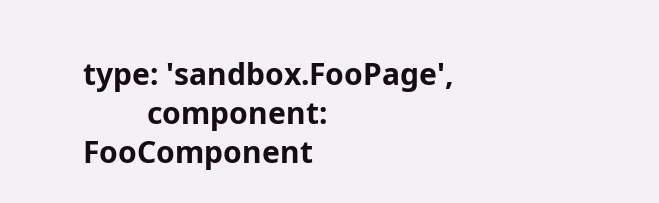type: 'sandbox.FooPage',
        component: FooComponent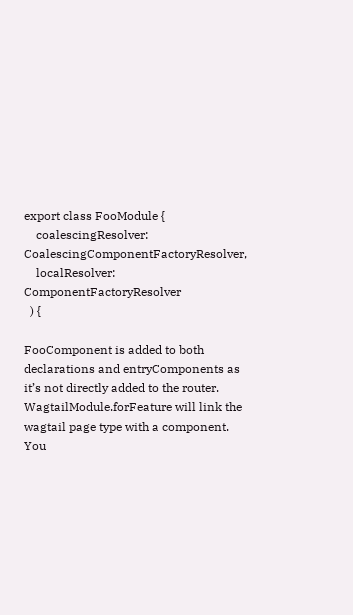export class FooModule {
    coalescingResolver: CoalescingComponentFactoryResolver,
    localResolver: ComponentFactoryResolver
  ) {

FooComponent is added to both declarations and entryComponents as it’s not directly added to the router. WagtailModule.forFeature will link the wagtail page type with a component. You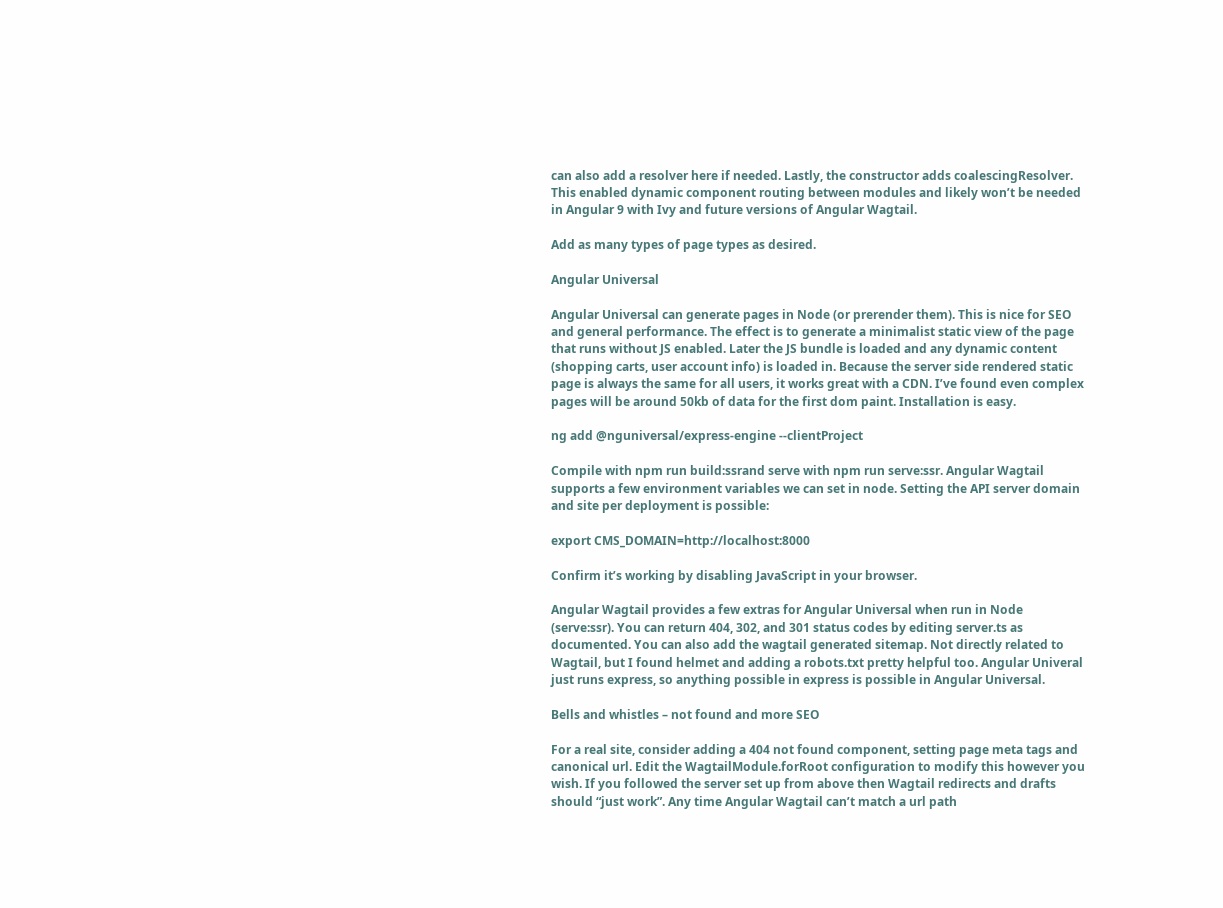can also add a resolver here if needed. Lastly, the constructor adds coalescingResolver. This enabled dynamic component routing between modules and likely won’t be needed in Angular 9 with Ivy and future versions of Angular Wagtail.

Add as many types of page types as desired.

Angular Universal

Angular Universal can generate pages in Node (or prerender them). This is nice for SEO and general performance. The effect is to generate a minimalist static view of the page that runs without JS enabled. Later the JS bundle is loaded and any dynamic content (shopping carts, user account info) is loaded in. Because the server side rendered static page is always the same for all users, it works great with a CDN. I’ve found even complex pages will be around 50kb of data for the first dom paint. Installation is easy.

ng add @nguniversal/express-engine --clientProject

Compile with npm run build:ssrand serve with npm run serve:ssr. Angular Wagtail supports a few environment variables we can set in node. Setting the API server domain and site per deployment is possible:

export CMS_DOMAIN=http://localhost:8000

Confirm it’s working by disabling JavaScript in your browser.

Angular Wagtail provides a few extras for Angular Universal when run in Node (serve:ssr). You can return 404, 302, and 301 status codes by editing server.ts as documented. You can also add the wagtail generated sitemap. Not directly related to Wagtail, but I found helmet and adding a robots.txt pretty helpful too. Angular Univeral just runs express, so anything possible in express is possible in Angular Universal.

Bells and whistles – not found and more SEO

For a real site, consider adding a 404 not found component, setting page meta tags and canonical url. Edit the WagtailModule.forRoot configuration to modify this however you wish. If you followed the server set up from above then Wagtail redirects and drafts should “just work”. Any time Angular Wagtail can’t match a url path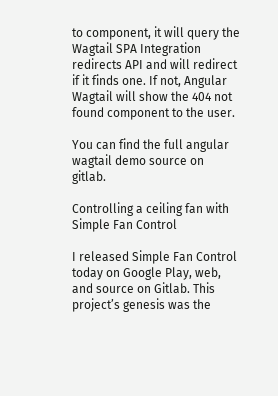to component, it will query the Wagtail SPA Integration redirects API and will redirect if it finds one. If not, Angular Wagtail will show the 404 not found component to the user.

You can find the full angular wagtail demo source on gitlab.

Controlling a ceiling fan with Simple Fan Control

I released Simple Fan Control today on Google Play, web, and source on Gitlab. This project’s genesis was the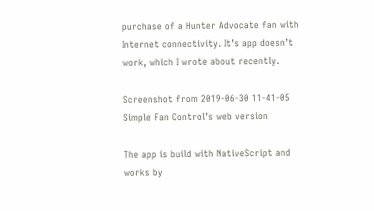purchase of a Hunter Advocate fan with Internet connectivity. It’s app doesn’t work, which I wrote about recently.

Screenshot from 2019-06-30 11-41-05
Simple Fan Control’s web version

The app is build with NativeScript and works by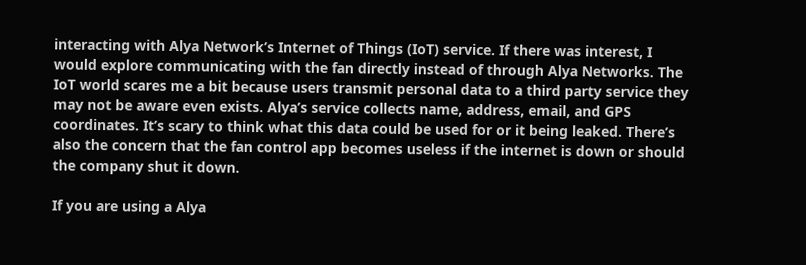interacting with Alya Network’s Internet of Things (IoT) service. If there was interest, I would explore communicating with the fan directly instead of through Alya Networks. The IoT world scares me a bit because users transmit personal data to a third party service they may not be aware even exists. Alya’s service collects name, address, email, and GPS coordinates. It’s scary to think what this data could be used for or it being leaked. There’s also the concern that the fan control app becomes useless if the internet is down or should the company shut it down.

If you are using a Alya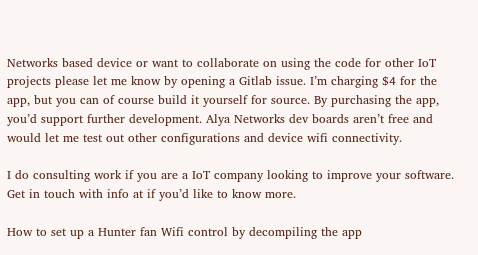Networks based device or want to collaborate on using the code for other IoT projects please let me know by opening a Gitlab issue. I’m charging $4 for the app, but you can of course build it yourself for source. By purchasing the app, you’d support further development. Alya Networks dev boards aren’t free and would let me test out other configurations and device wifi connectivity.

I do consulting work if you are a IoT company looking to improve your software. Get in touch with info at if you’d like to know more.

How to set up a Hunter fan Wifi control by decompiling the app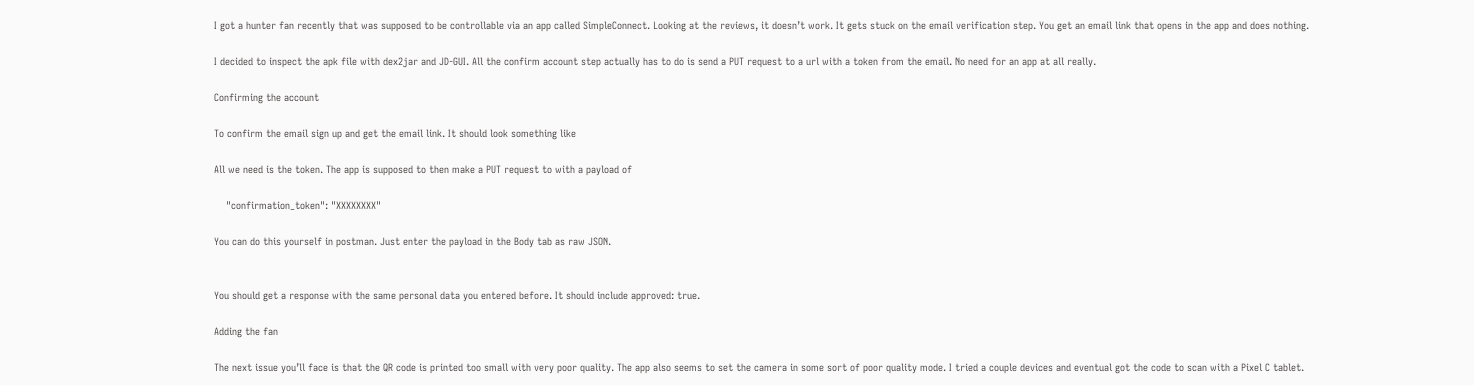I got a hunter fan recently that was supposed to be controllable via an app called SimpleConnect. Looking at the reviews, it doesn’t work. It gets stuck on the email verification step. You get an email link that opens in the app and does nothing.

I decided to inspect the apk file with dex2jar and JD-GUI. All the confirm account step actually has to do is send a PUT request to a url with a token from the email. No need for an app at all really.

Confirming the account

To confirm the email sign up and get the email link. It should look something like

All we need is the token. The app is supposed to then make a PUT request to with a payload of

    "confirmation_token": "XXXXXXXX"

You can do this yourself in postman. Just enter the payload in the Body tab as raw JSON.


You should get a response with the same personal data you entered before. It should include approved: true.

Adding the fan

The next issue you’ll face is that the QR code is printed too small with very poor quality. The app also seems to set the camera in some sort of poor quality mode. I tried a couple devices and eventual got the code to scan with a Pixel C tablet.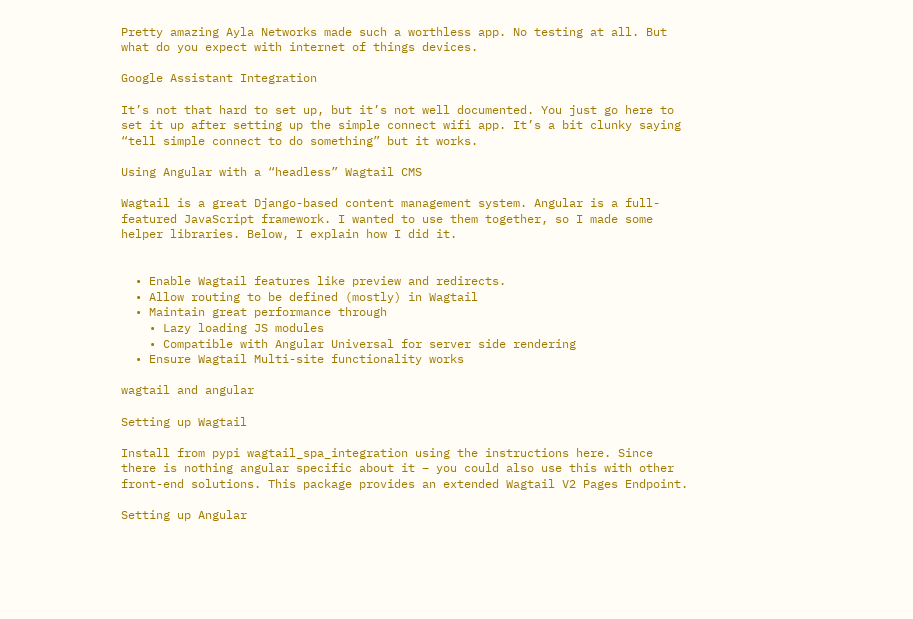Pretty amazing Ayla Networks made such a worthless app. No testing at all. But what do you expect with internet of things devices.

Google Assistant Integration

It’s not that hard to set up, but it’s not well documented. You just go here to set it up after setting up the simple connect wifi app. It’s a bit clunky saying “tell simple connect to do something” but it works.

Using Angular with a “headless” Wagtail CMS

Wagtail is a great Django-based content management system. Angular is a full-featured JavaScript framework. I wanted to use them together, so I made some helper libraries. Below, I explain how I did it.


  • Enable Wagtail features like preview and redirects.
  • Allow routing to be defined (mostly) in Wagtail
  • Maintain great performance through
    • Lazy loading JS modules
    • Compatible with Angular Universal for server side rendering
  • Ensure Wagtail Multi-site functionality works

wagtail and angular

Setting up Wagtail

Install from pypi wagtail_spa_integration using the instructions here. Since there is nothing angular specific about it – you could also use this with other front-end solutions. This package provides an extended Wagtail V2 Pages Endpoint.

Setting up Angular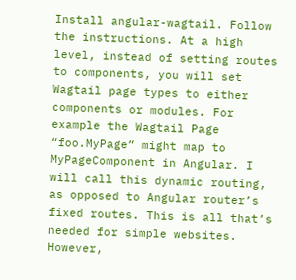Install angular-wagtail. Follow the instructions. At a high level, instead of setting routes to components, you will set Wagtail page types to either components or modules. For example the Wagtail Page “foo.MyPage” might map to MyPageComponent in Angular. I will call this dynamic routing, as opposed to Angular router’s fixed routes. This is all that’s needed for simple websites. However,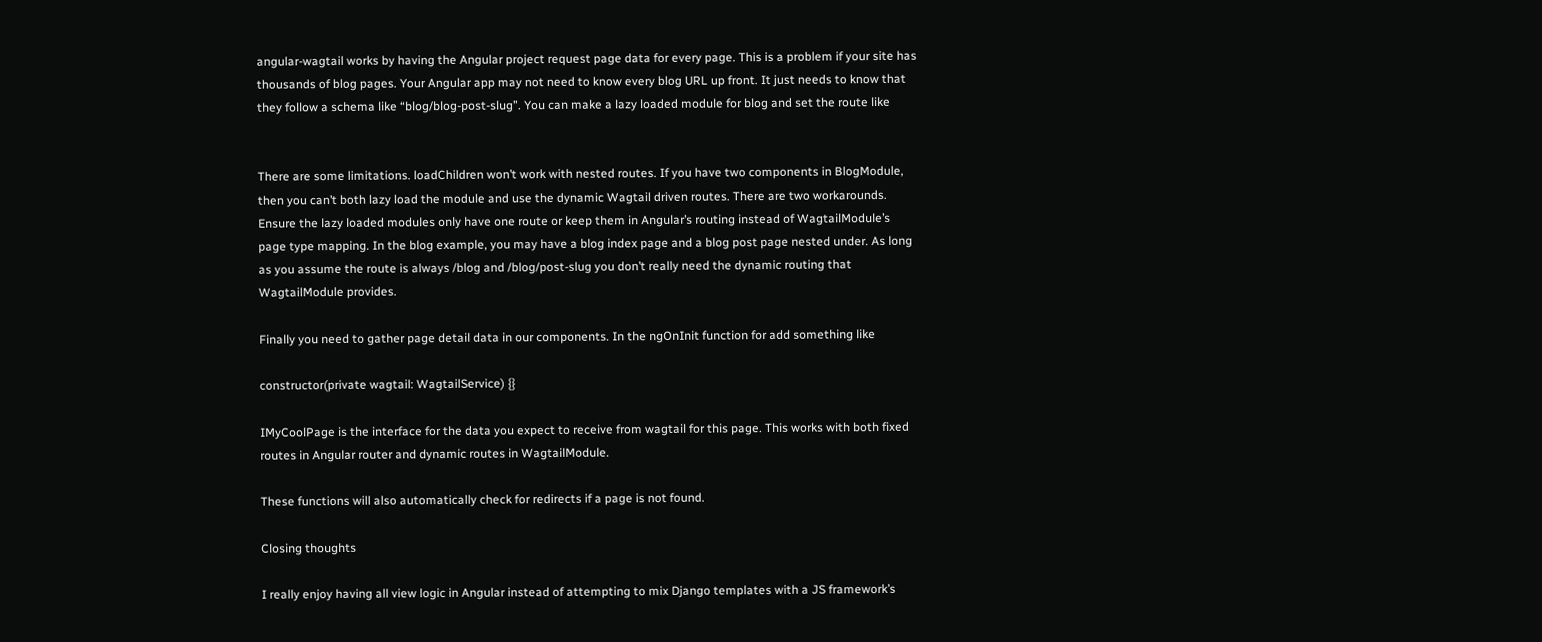angular-wagtail works by having the Angular project request page data for every page. This is a problem if your site has thousands of blog pages. Your Angular app may not need to know every blog URL up front. It just needs to know that they follow a schema like “blog/blog-post-slug”. You can make a lazy loaded module for blog and set the route like


There are some limitations. loadChildren won’t work with nested routes. If you have two components in BlogModule, then you can’t both lazy load the module and use the dynamic Wagtail driven routes. There are two workarounds. Ensure the lazy loaded modules only have one route or keep them in Angular’s routing instead of WagtailModule’s page type mapping. In the blog example, you may have a blog index page and a blog post page nested under. As long as you assume the route is always /blog and /blog/post-slug you don’t really need the dynamic routing that WagtailModule provides.

Finally you need to gather page detail data in our components. In the ngOnInit function for add something like

constructor(private wagtail: WagtailService) {}

IMyCoolPage is the interface for the data you expect to receive from wagtail for this page. This works with both fixed routes in Angular router and dynamic routes in WagtailModule.

These functions will also automatically check for redirects if a page is not found.

Closing thoughts

I really enjoy having all view logic in Angular instead of attempting to mix Django templates with a JS framework’s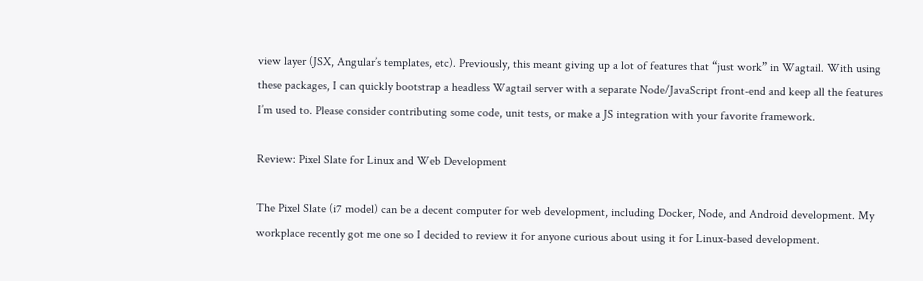view layer (JSX, Angular’s templates, etc). Previously, this meant giving up a lot of features that “just work” in Wagtail. With using these packages, I can quickly bootstrap a headless Wagtail server with a separate Node/JavaScript front-end and keep all the features I’m used to. Please consider contributing some code, unit tests, or make a JS integration with your favorite framework.

Review: Pixel Slate for Linux and Web Development

The Pixel Slate (i7 model) can be a decent computer for web development, including Docker, Node, and Android development. My workplace recently got me one so I decided to review it for anyone curious about using it for Linux-based development.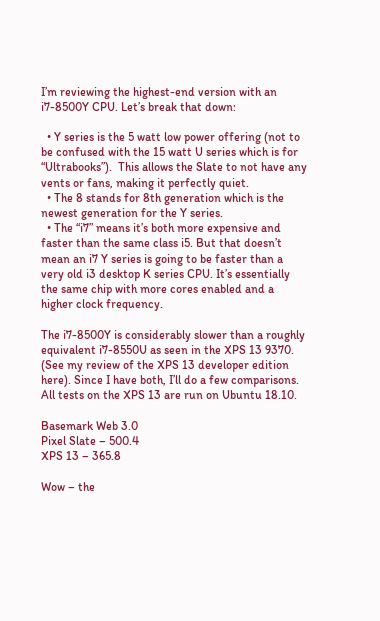I’m reviewing the highest-end version with an i7-8500Y CPU. Let’s break that down:

  • Y series is the 5 watt low power offering (not to be confused with the 15 watt U series which is for “Ultrabooks”).  This allows the Slate to not have any vents or fans, making it perfectly quiet.
  • The 8 stands for 8th generation which is the newest generation for the Y series.
  • The “i7” means it’s both more expensive and faster than the same class i5. But that doesn’t mean an i7 Y series is going to be faster than a very old i3 desktop K series CPU. It’s essentially the same chip with more cores enabled and a higher clock frequency.

The i7-8500Y is considerably slower than a roughly equivalent i7-8550U as seen in the XPS 13 9370. (See my review of the XPS 13 developer edition here). Since I have both, I’ll do a few comparisons. All tests on the XPS 13 are run on Ubuntu 18.10.

Basemark Web 3.0
Pixel Slate – 500.4
XPS 13 – 365.8

Wow – the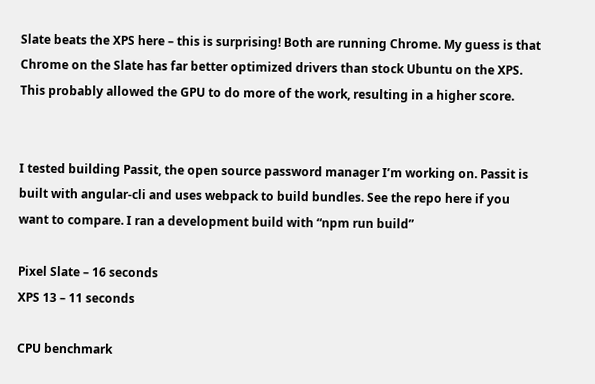Slate beats the XPS here – this is surprising! Both are running Chrome. My guess is that Chrome on the Slate has far better optimized drivers than stock Ubuntu on the XPS. This probably allowed the GPU to do more of the work, resulting in a higher score.


I tested building Passit, the open source password manager I’m working on. Passit is built with angular-cli and uses webpack to build bundles. See the repo here if you want to compare. I ran a development build with “npm run build”

Pixel Slate – 16 seconds
XPS 13 – 11 seconds

CPU benchmark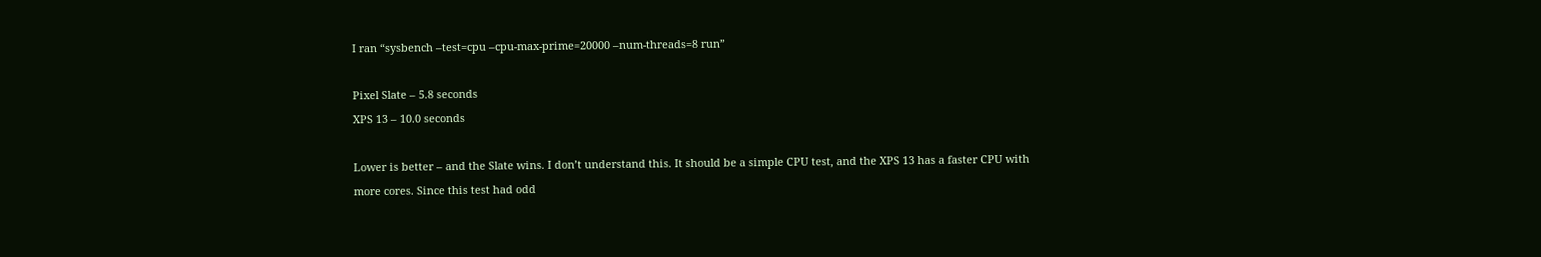I ran “sysbench –test=cpu –cpu-max-prime=20000 –num-threads=8 run”

Pixel Slate – 5.8 seconds
XPS 13 – 10.0 seconds

Lower is better – and the Slate wins. I don’t understand this. It should be a simple CPU test, and the XPS 13 has a faster CPU with more cores. Since this test had odd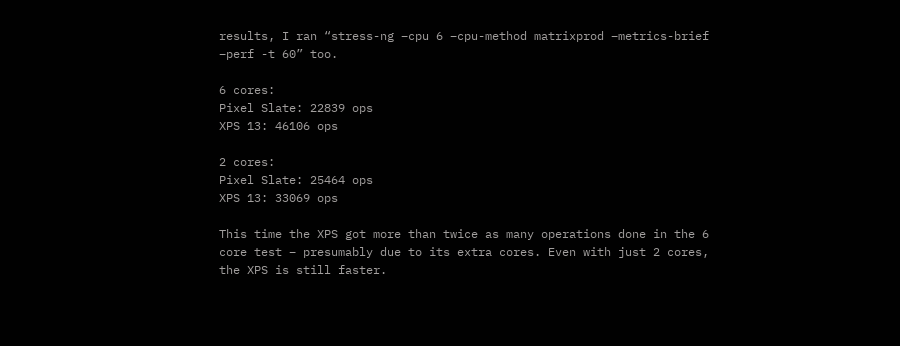results, I ran “stress-ng –cpu 6 –cpu-method matrixprod –metrics-brief –perf -t 60” too.

6 cores:
Pixel Slate: 22839 ops
XPS 13: 46106 ops

2 cores:
Pixel Slate: 25464 ops
XPS 13: 33069 ops

This time the XPS got more than twice as many operations done in the 6 core test – presumably due to its extra cores. Even with just 2 cores, the XPS is still faster.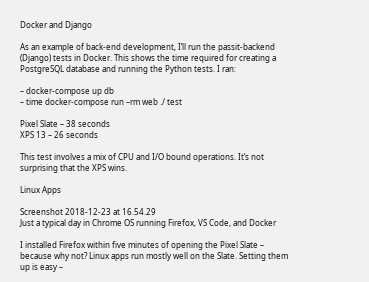Docker and Django

As an example of back-end development, I’ll run the passit-backend (Django) tests in Docker. This shows the time required for creating a PostgreSQL database and running the Python tests. I ran:

– docker-compose up db
– time docker-compose run –rm web ./ test

Pixel Slate – 38 seconds
XPS 13 – 26 seconds

This test involves a mix of CPU and I/O bound operations. It’s not surprising that the XPS wins.

Linux Apps

Screenshot 2018-12-23 at 16.54.29
Just a typical day in Chrome OS running Firefox, VS Code, and Docker

I installed Firefox within five minutes of opening the Pixel Slate – because why not? Linux apps run mostly well on the Slate. Setting them up is easy –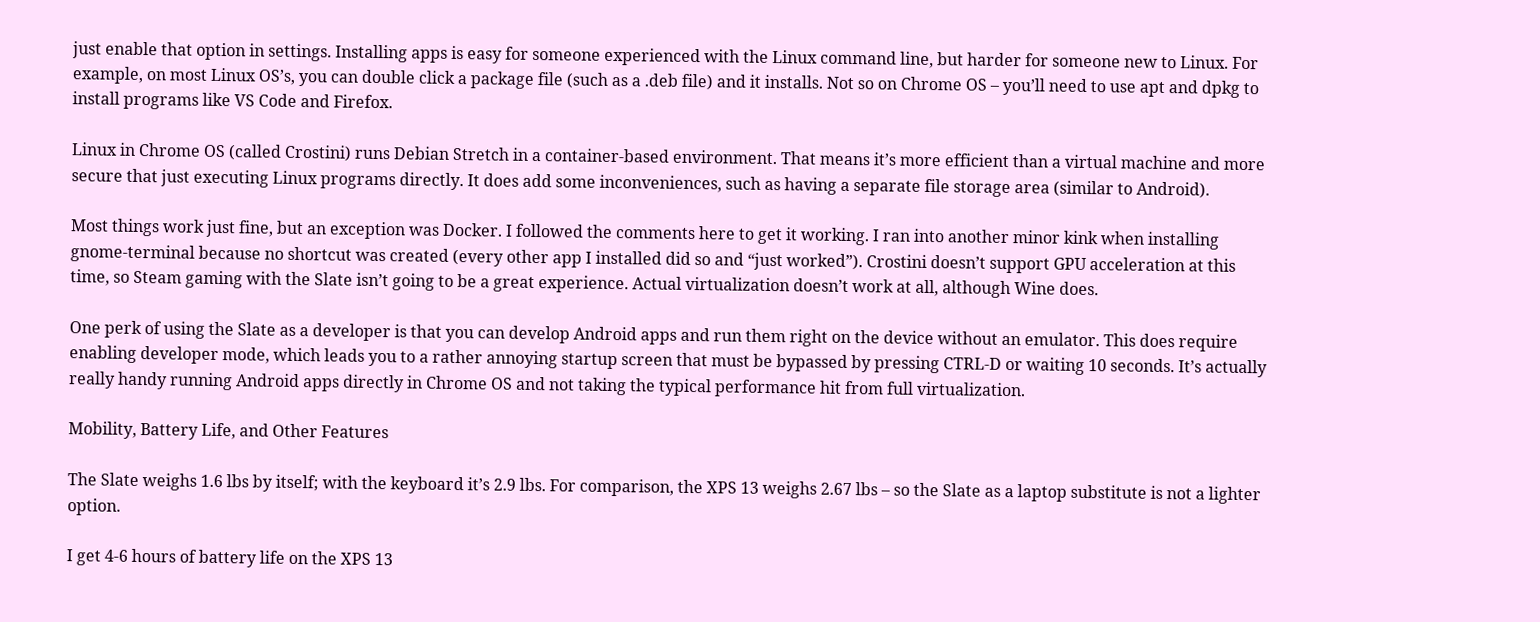just enable that option in settings. Installing apps is easy for someone experienced with the Linux command line, but harder for someone new to Linux. For example, on most Linux OS’s, you can double click a package file (such as a .deb file) and it installs. Not so on Chrome OS – you’ll need to use apt and dpkg to install programs like VS Code and Firefox.

Linux in Chrome OS (called Crostini) runs Debian Stretch in a container-based environment. That means it’s more efficient than a virtual machine and more secure that just executing Linux programs directly. It does add some inconveniences, such as having a separate file storage area (similar to Android).

Most things work just fine, but an exception was Docker. I followed the comments here to get it working. I ran into another minor kink when installing gnome-terminal because no shortcut was created (every other app I installed did so and “just worked”). Crostini doesn’t support GPU acceleration at this time, so Steam gaming with the Slate isn’t going to be a great experience. Actual virtualization doesn’t work at all, although Wine does.

One perk of using the Slate as a developer is that you can develop Android apps and run them right on the device without an emulator. This does require enabling developer mode, which leads you to a rather annoying startup screen that must be bypassed by pressing CTRL-D or waiting 10 seconds. It’s actually really handy running Android apps directly in Chrome OS and not taking the typical performance hit from full virtualization.

Mobility, Battery Life, and Other Features

The Slate weighs 1.6 lbs by itself; with the keyboard it’s 2.9 lbs. For comparison, the XPS 13 weighs 2.67 lbs – so the Slate as a laptop substitute is not a lighter option.

I get 4-6 hours of battery life on the XPS 13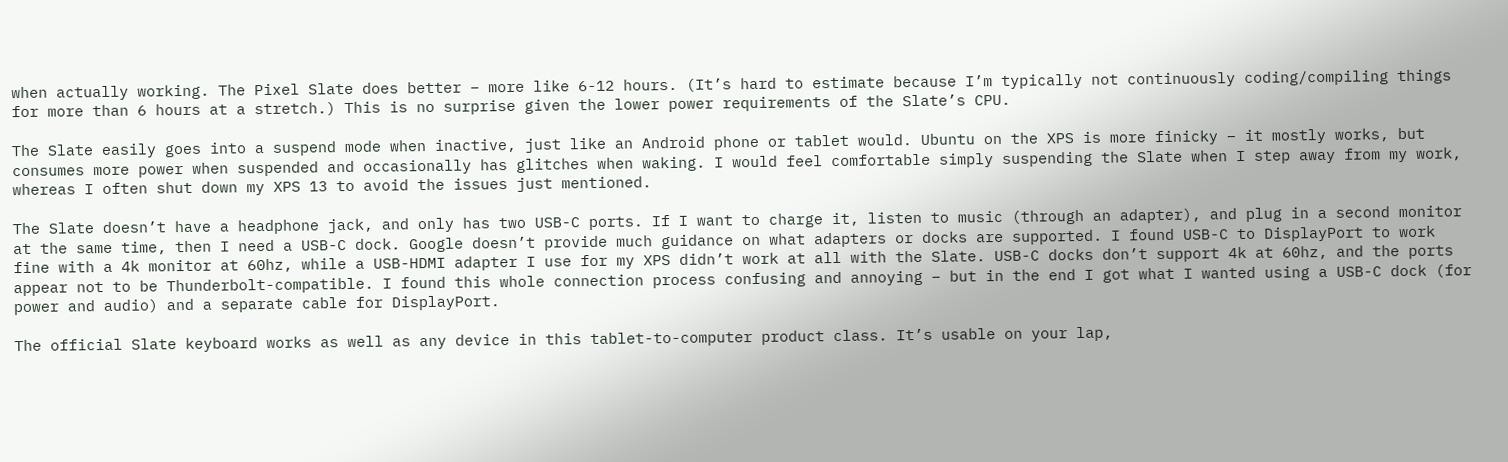when actually working. The Pixel Slate does better – more like 6-12 hours. (It’s hard to estimate because I’m typically not continuously coding/compiling things for more than 6 hours at a stretch.) This is no surprise given the lower power requirements of the Slate’s CPU.

The Slate easily goes into a suspend mode when inactive, just like an Android phone or tablet would. Ubuntu on the XPS is more finicky – it mostly works, but consumes more power when suspended and occasionally has glitches when waking. I would feel comfortable simply suspending the Slate when I step away from my work, whereas I often shut down my XPS 13 to avoid the issues just mentioned.

The Slate doesn’t have a headphone jack, and only has two USB-C ports. If I want to charge it, listen to music (through an adapter), and plug in a second monitor at the same time, then I need a USB-C dock. Google doesn’t provide much guidance on what adapters or docks are supported. I found USB-C to DisplayPort to work fine with a 4k monitor at 60hz, while a USB-HDMI adapter I use for my XPS didn’t work at all with the Slate. USB-C docks don’t support 4k at 60hz, and the ports appear not to be Thunderbolt-compatible. I found this whole connection process confusing and annoying – but in the end I got what I wanted using a USB-C dock (for power and audio) and a separate cable for DisplayPort.

The official Slate keyboard works as well as any device in this tablet-to-computer product class. It’s usable on your lap,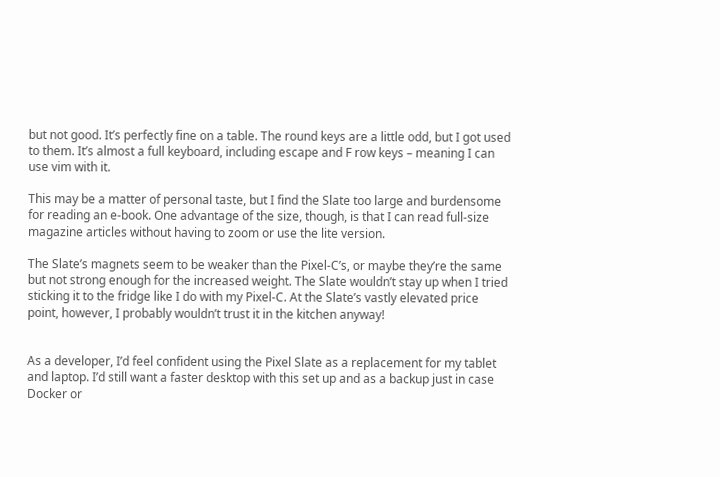but not good. It’s perfectly fine on a table. The round keys are a little odd, but I got used to them. It’s almost a full keyboard, including escape and F row keys – meaning I can use vim with it.

This may be a matter of personal taste, but I find the Slate too large and burdensome for reading an e-book. One advantage of the size, though, is that I can read full-size magazine articles without having to zoom or use the lite version.

The Slate’s magnets seem to be weaker than the Pixel-C’s, or maybe they’re the same but not strong enough for the increased weight. The Slate wouldn’t stay up when I tried sticking it to the fridge like I do with my Pixel-C. At the Slate’s vastly elevated price point, however, I probably wouldn’t trust it in the kitchen anyway!


As a developer, I’d feel confident using the Pixel Slate as a replacement for my tablet and laptop. I’d still want a faster desktop with this set up and as a backup just in case Docker or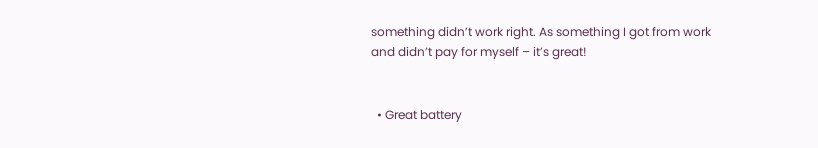something didn’t work right. As something I got from work and didn’t pay for myself – it’s great!


  • Great battery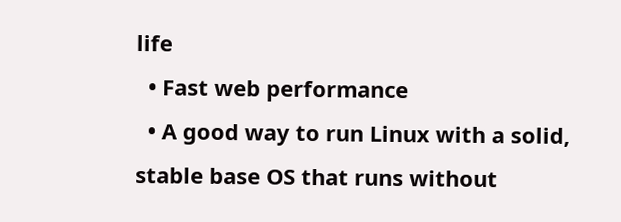life
  • Fast web performance
  • A good way to run Linux with a solid, stable base OS that runs without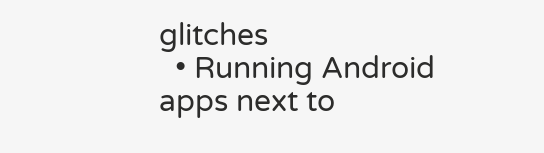glitches
  • Running Android apps next to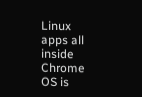Linux apps all inside Chrome OS is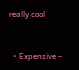really cool


  • Expensive –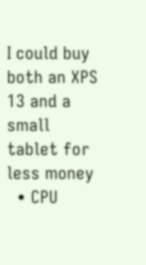I could buy both an XPS 13 and a small tablet for less money
  • CPU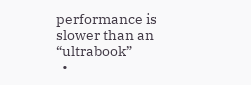performance is slower than an “ultrabook”
  •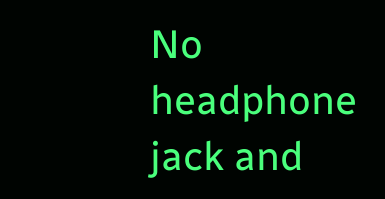No headphone jack and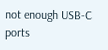not enough USB-C ports